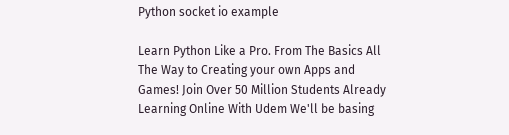Python socket io example

Learn Python Like a Pro. From The Basics All The Way to Creating your own Apps and Games! Join Over 50 Million Students Already Learning Online With Udem We'll be basing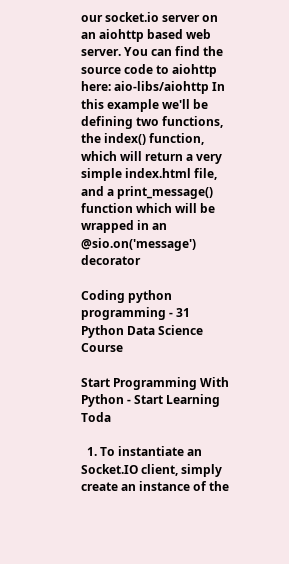our socket.io server on an aiohttp based web server. You can find the source code to aiohttp here: aio-libs/aiohttp In this example we'll be defining two functions, the index() function, which will return a very simple index.html file, and a print_message() function which will be wrapped in an @sio.on('message') decorator

Coding python programming - 31 Python Data Science Course

Start Programming With Python - Start Learning Toda

  1. To instantiate an Socket.IO client, simply create an instance of the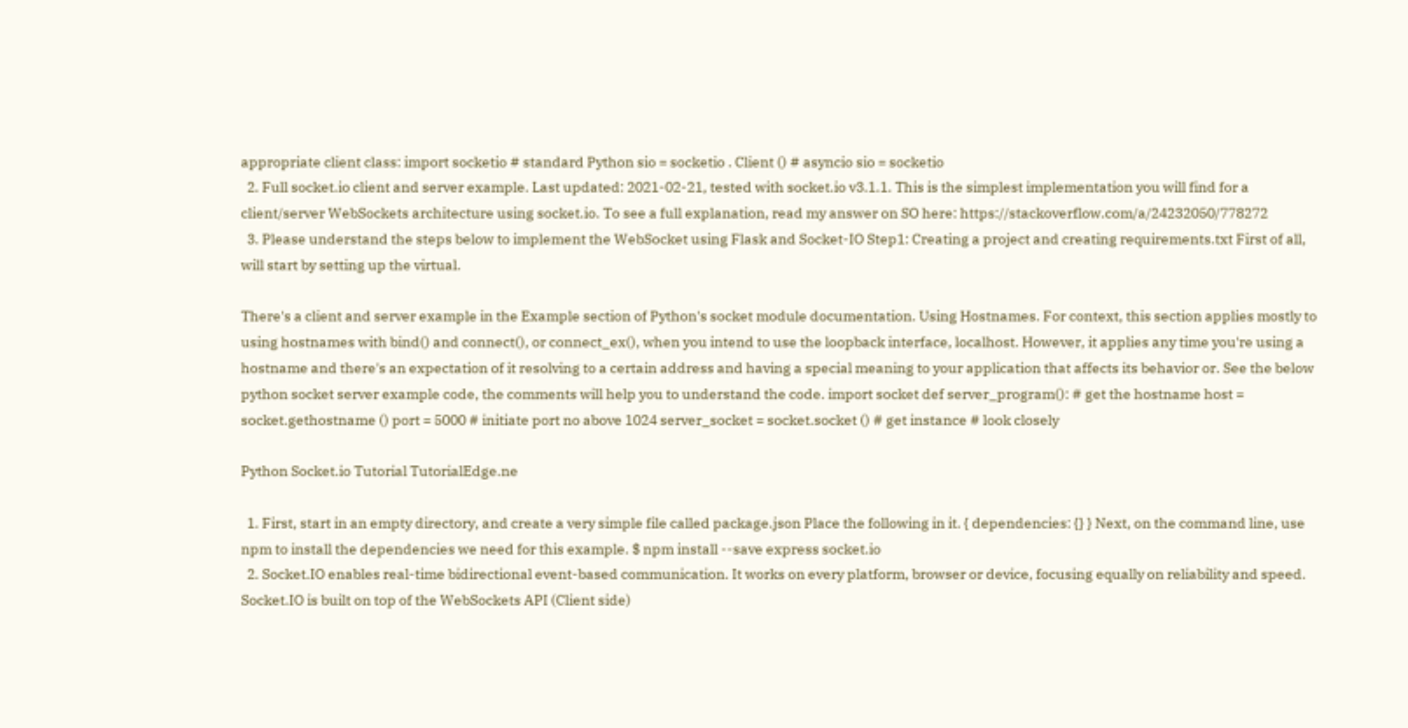appropriate client class: import socketio # standard Python sio = socketio . Client () # asyncio sio = socketio
  2. Full socket.io client and server example. Last updated: 2021-02-21, tested with socket.io v3.1.1. This is the simplest implementation you will find for a client/server WebSockets architecture using socket.io. To see a full explanation, read my answer on SO here: https://stackoverflow.com/a/24232050/778272
  3. Please understand the steps below to implement the WebSocket using Flask and Socket-IO Step1: Creating a project and creating requirements.txt First of all, will start by setting up the virtual.

There's a client and server example in the Example section of Python's socket module documentation. Using Hostnames. For context, this section applies mostly to using hostnames with bind() and connect(), or connect_ex(), when you intend to use the loopback interface, localhost. However, it applies any time you're using a hostname and there's an expectation of it resolving to a certain address and having a special meaning to your application that affects its behavior or. See the below python socket server example code, the comments will help you to understand the code. import socket def server_program(): # get the hostname host = socket.gethostname () port = 5000 # initiate port no above 1024 server_socket = socket.socket () # get instance # look closely

Python Socket.io Tutorial TutorialEdge.ne

  1. First, start in an empty directory, and create a very simple file called package.json Place the following in it. { dependencies: {} } Next, on the command line, use npm to install the dependencies we need for this example. $ npm install --save express socket.io
  2. Socket.IO enables real-time bidirectional event-based communication. It works on every platform, browser or device, focusing equally on reliability and speed. Socket.IO is built on top of the WebSockets API (Client side)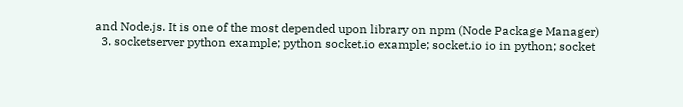and Node.js. It is one of the most depended upon library on npm (Node Package Manager)
  3. socketserver python example; python socket.io example; socket.io io in python; socket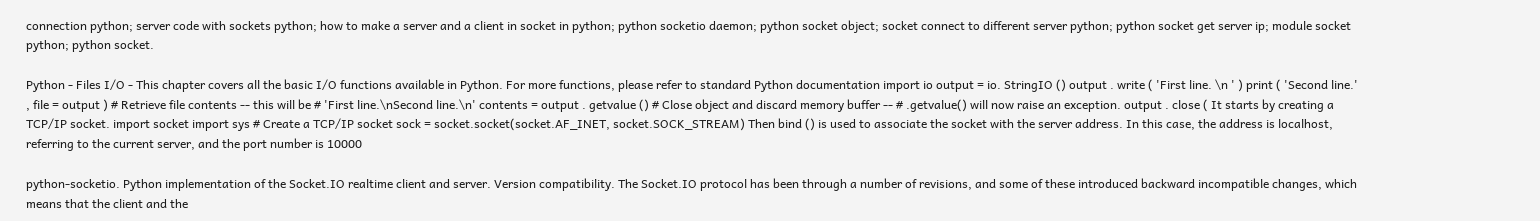connection python; server code with sockets python; how to make a server and a client in socket in python; python socketio daemon; python socket object; socket connect to different server python; python socket get server ip; module socket python; python socket.

Python - Files I/O - This chapter covers all the basic I/O functions available in Python. For more functions, please refer to standard Python documentation import io output = io. StringIO () output . write ( 'First line. \n ' ) print ( 'Second line.' , file = output ) # Retrieve file contents -- this will be # 'First line.\nSecond line.\n' contents = output . getvalue () # Close object and discard memory buffer -- # .getvalue() will now raise an exception. output . close ( It starts by creating a TCP/IP socket. import socket import sys # Create a TCP/IP socket sock = socket.socket(socket.AF_INET, socket.SOCK_STREAM) Then bind () is used to associate the socket with the server address. In this case, the address is localhost, referring to the current server, and the port number is 10000

python-socketio. Python implementation of the Socket.IO realtime client and server. Version compatibility. The Socket.IO protocol has been through a number of revisions, and some of these introduced backward incompatible changes, which means that the client and the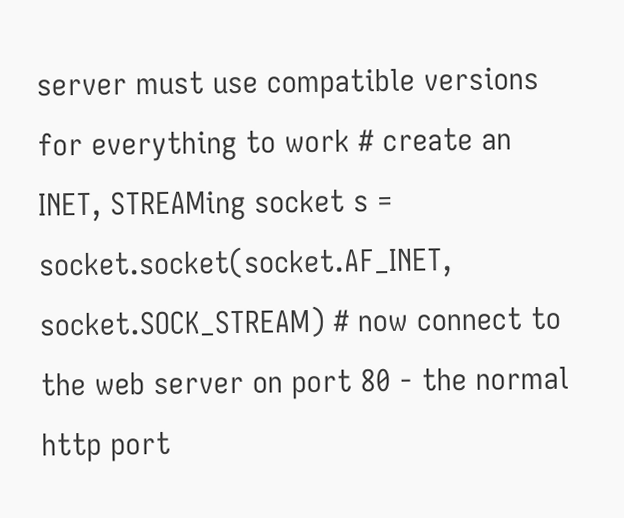server must use compatible versions for everything to work # create an INET, STREAMing socket s = socket.socket(socket.AF_INET, socket.SOCK_STREAM) # now connect to the web server on port 80 - the normal http port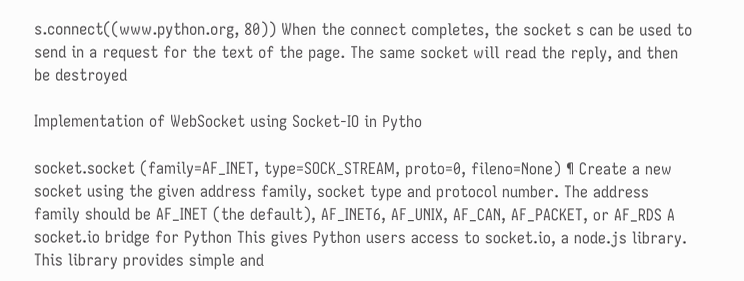s.connect((www.python.org, 80)) When the connect completes, the socket s can be used to send in a request for the text of the page. The same socket will read the reply, and then be destroyed

Implementation of WebSocket using Socket-IO in Pytho

socket.socket (family=AF_INET, type=SOCK_STREAM, proto=0, fileno=None) ¶ Create a new socket using the given address family, socket type and protocol number. The address family should be AF_INET (the default), AF_INET6, AF_UNIX, AF_CAN, AF_PACKET, or AF_RDS A socket.io bridge for Python This gives Python users access to socket.io, a node.js library. This library provides simple and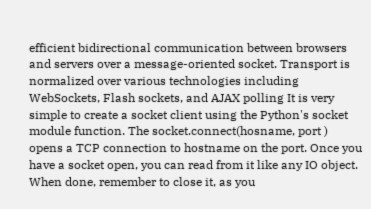efficient bidirectional communication between browsers and servers over a message-oriented socket. Transport is normalized over various technologies including WebSockets, Flash sockets, and AJAX polling It is very simple to create a socket client using the Python's socket module function. The socket.connect(hosname, port ) opens a TCP connection to hostname on the port. Once you have a socket open, you can read from it like any IO object. When done, remember to close it, as you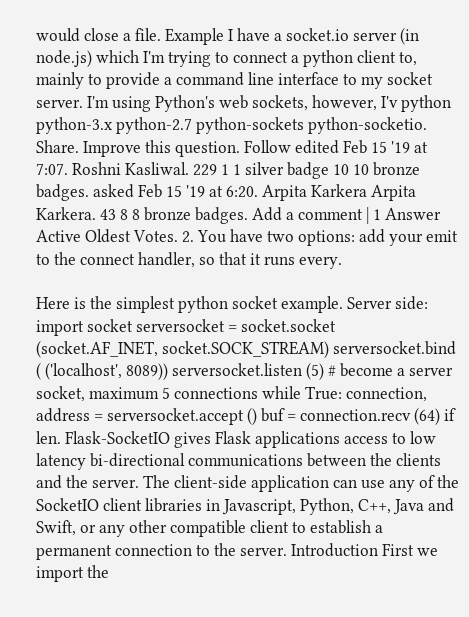would close a file. Example I have a socket.io server (in node.js) which I'm trying to connect a python client to, mainly to provide a command line interface to my socket server. I'm using Python's web sockets, however, I'v python python-3.x python-2.7 python-sockets python-socketio. Share. Improve this question. Follow edited Feb 15 '19 at 7:07. Roshni Kasliwal. 229 1 1 silver badge 10 10 bronze badges. asked Feb 15 '19 at 6:20. Arpita Karkera Arpita Karkera. 43 8 8 bronze badges. Add a comment | 1 Answer Active Oldest Votes. 2. You have two options: add your emit to the connect handler, so that it runs every.

Here is the simplest python socket example. Server side: import socket serversocket = socket.socket (socket.AF_INET, socket.SOCK_STREAM) serversocket.bind ( ('localhost', 8089)) serversocket.listen (5) # become a server socket, maximum 5 connections while True: connection, address = serversocket.accept () buf = connection.recv (64) if len. Flask-SocketIO gives Flask applications access to low latency bi-directional communications between the clients and the server. The client-side application can use any of the SocketIO client libraries in Javascript, Python, C++, Java and Swift, or any other compatible client to establish a permanent connection to the server. Introduction First we import the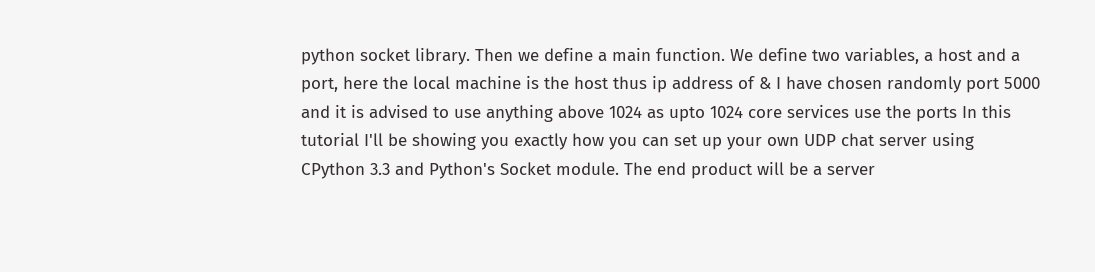python socket library. Then we define a main function. We define two variables, a host and a port, here the local machine is the host thus ip address of & I have chosen randomly port 5000 and it is advised to use anything above 1024 as upto 1024 core services use the ports In this tutorial I'll be showing you exactly how you can set up your own UDP chat server using CPython 3.3 and Python's Socket module. The end product will be a server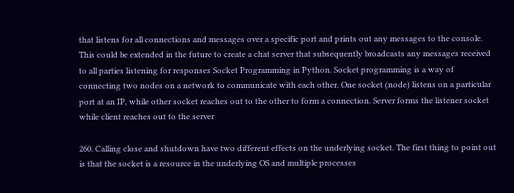that listens for all connections and messages over a specific port and prints out any messages to the console. This could be extended in the future to create a chat server that subsequently broadcasts any messages received to all parties listening for responses Socket Programming in Python. Socket programming is a way of connecting two nodes on a network to communicate with each other. One socket (node) listens on a particular port at an IP, while other socket reaches out to the other to form a connection. Server forms the listener socket while client reaches out to the server

260. Calling close and shutdown have two different effects on the underlying socket. The first thing to point out is that the socket is a resource in the underlying OS and multiple processes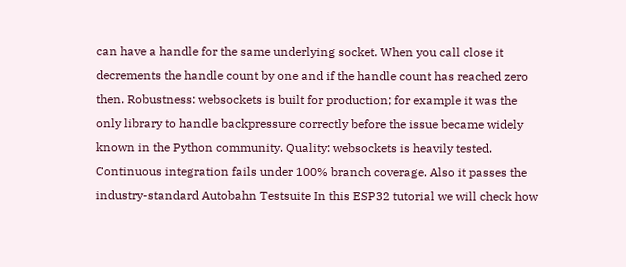can have a handle for the same underlying socket. When you call close it decrements the handle count by one and if the handle count has reached zero then. Robustness: websockets is built for production; for example it was the only library to handle backpressure correctly before the issue became widely known in the Python community. Quality: websockets is heavily tested. Continuous integration fails under 100% branch coverage. Also it passes the industry-standard Autobahn Testsuite In this ESP32 tutorial we will check how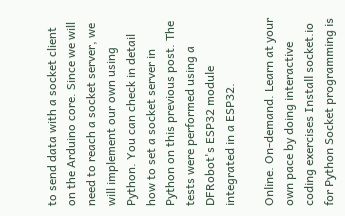to send data with a socket client on the Arduino core. Since we will need to reach a socket server, we will implement our own using Python. You can check in detail how to set a socket server in Python on this previous post. The tests were performed using a DFRobot's ESP32 module integrated in a ESP32.

Online. On-demand. Learn at your own pace by doing interactive coding exercises Install socket.io for Python Socket programming is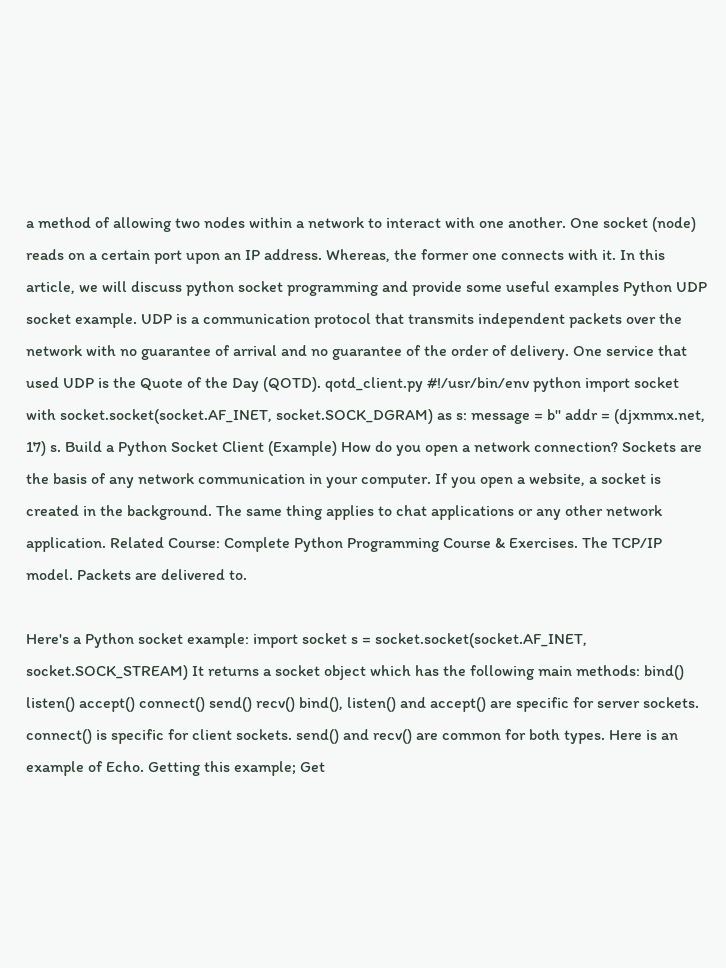a method of allowing two nodes within a network to interact with one another. One socket (node) reads on a certain port upon an IP address. Whereas, the former one connects with it. In this article, we will discuss python socket programming and provide some useful examples Python UDP socket example. UDP is a communication protocol that transmits independent packets over the network with no guarantee of arrival and no guarantee of the order of delivery. One service that used UDP is the Quote of the Day (QOTD). qotd_client.py #!/usr/bin/env python import socket with socket.socket(socket.AF_INET, socket.SOCK_DGRAM) as s: message = b'' addr = (djxmmx.net, 17) s. Build a Python Socket Client (Example) How do you open a network connection? Sockets are the basis of any network communication in your computer. If you open a website, a socket is created in the background. The same thing applies to chat applications or any other network application. Related Course: Complete Python Programming Course & Exercises. The TCP/IP model. Packets are delivered to.

Here's a Python socket example: import socket s = socket.socket(socket.AF_INET, socket.SOCK_STREAM) It returns a socket object which has the following main methods: bind() listen() accept() connect() send() recv() bind(), listen() and accept() are specific for server sockets. connect() is specific for client sockets. send() and recv() are common for both types. Here is an example of Echo. Getting this example; Get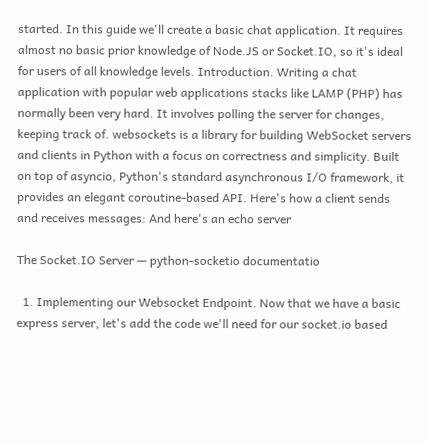started. In this guide we'll create a basic chat application. It requires almost no basic prior knowledge of Node.JS or Socket.IO, so it's ideal for users of all knowledge levels. Introduction. Writing a chat application with popular web applications stacks like LAMP (PHP) has normally been very hard. It involves polling the server for changes, keeping track of. websockets is a library for building WebSocket servers and clients in Python with a focus on correctness and simplicity. Built on top of asyncio, Python's standard asynchronous I/O framework, it provides an elegant coroutine-based API. Here's how a client sends and receives messages: And here's an echo server

The Socket.IO Server — python-socketio documentatio

  1. Implementing our Websocket Endpoint. Now that we have a basic express server, let's add the code we'll need for our socket.io based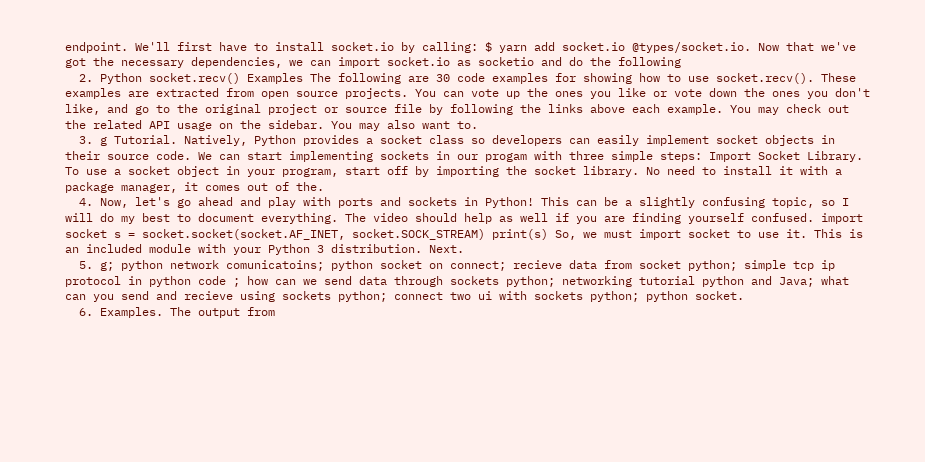endpoint. We'll first have to install socket.io by calling: $ yarn add socket.io @types/socket.io. Now that we've got the necessary dependencies, we can import socket.io as socketio and do the following
  2. Python socket.recv() Examples The following are 30 code examples for showing how to use socket.recv(). These examples are extracted from open source projects. You can vote up the ones you like or vote down the ones you don't like, and go to the original project or source file by following the links above each example. You may check out the related API usage on the sidebar. You may also want to.
  3. g Tutorial. Natively, Python provides a socket class so developers can easily implement socket objects in their source code. We can start implementing sockets in our progam with three simple steps: Import Socket Library. To use a socket object in your program, start off by importing the socket library. No need to install it with a package manager, it comes out of the.
  4. Now, let's go ahead and play with ports and sockets in Python! This can be a slightly confusing topic, so I will do my best to document everything. The video should help as well if you are finding yourself confused. import socket s = socket.socket(socket.AF_INET, socket.SOCK_STREAM) print(s) So, we must import socket to use it. This is an included module with your Python 3 distribution. Next.
  5. g; python network comunicatoins; python socket on connect; recieve data from socket python; simple tcp ip protocol in python code ; how can we send data through sockets python; networking tutorial python and Java; what can you send and recieve using sockets python; connect two ui with sockets python; python socket.
  6. Examples. The output from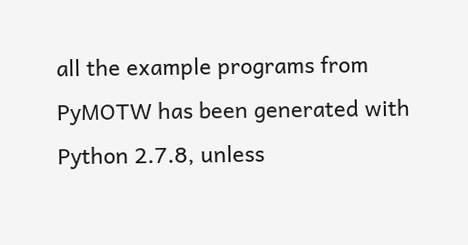all the example programs from PyMOTW has been generated with Python 2.7.8, unless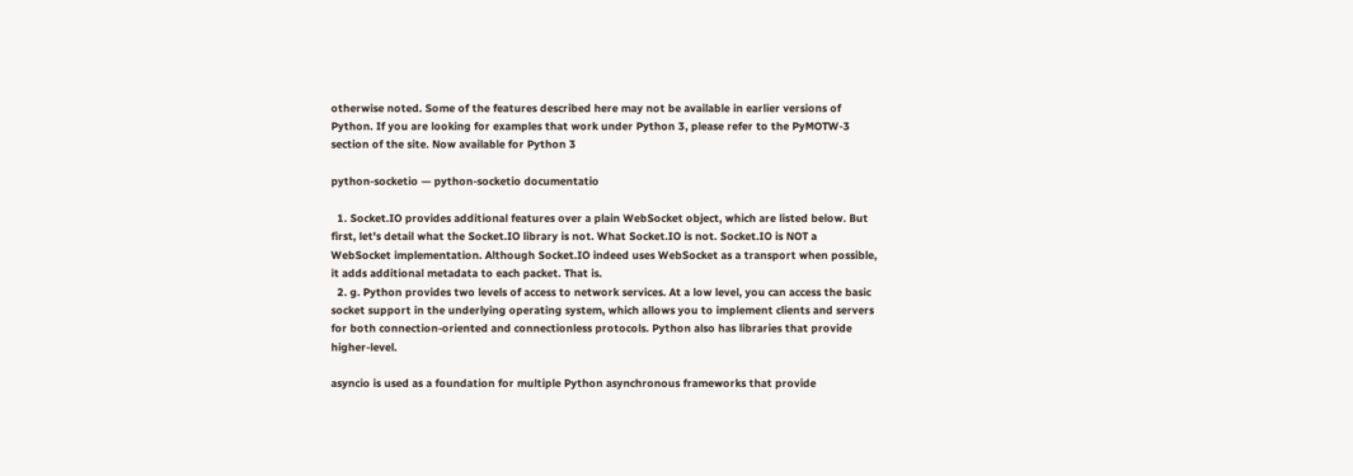otherwise noted. Some of the features described here may not be available in earlier versions of Python. If you are looking for examples that work under Python 3, please refer to the PyMOTW-3 section of the site. Now available for Python 3

python-socketio — python-socketio documentatio

  1. Socket.IO provides additional features over a plain WebSocket object, which are listed below. But first, let's detail what the Socket.IO library is not. What Socket.IO is not. Socket.IO is NOT a WebSocket implementation. Although Socket.IO indeed uses WebSocket as a transport when possible, it adds additional metadata to each packet. That is.
  2. g. Python provides two levels of access to network services. At a low level, you can access the basic socket support in the underlying operating system, which allows you to implement clients and servers for both connection-oriented and connectionless protocols. Python also has libraries that provide higher-level.

asyncio is used as a foundation for multiple Python asynchronous frameworks that provide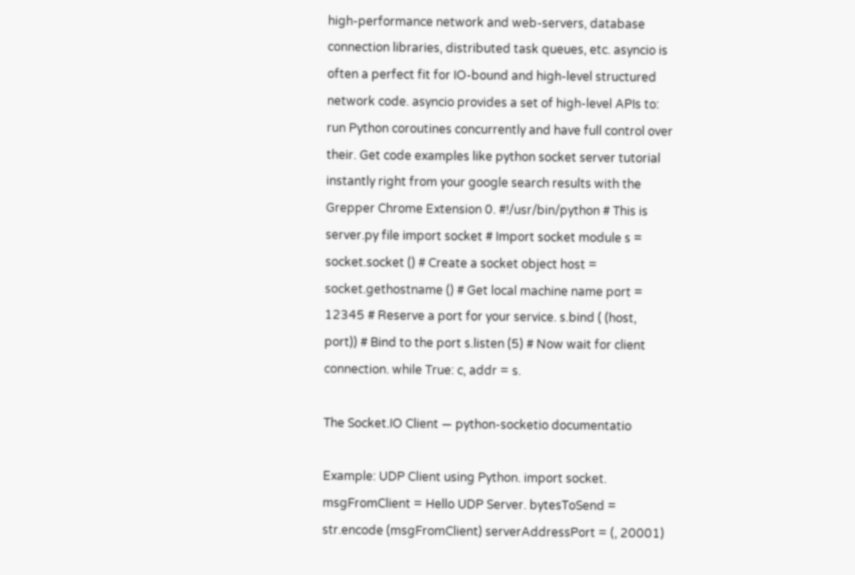high-performance network and web-servers, database connection libraries, distributed task queues, etc. asyncio is often a perfect fit for IO-bound and high-level structured network code. asyncio provides a set of high-level APIs to: run Python coroutines concurrently and have full control over their. Get code examples like python socket server tutorial instantly right from your google search results with the Grepper Chrome Extension 0. #!/usr/bin/python # This is server.py file import socket # Import socket module s = socket.socket () # Create a socket object host = socket.gethostname () # Get local machine name port = 12345 # Reserve a port for your service. s.bind ( (host, port)) # Bind to the port s.listen (5) # Now wait for client connection. while True: c, addr = s.

The Socket.IO Client — python-socketio documentatio

Example: UDP Client using Python. import socket. msgFromClient = Hello UDP Server. bytesToSend = str.encode (msgFromClient) serverAddressPort = (, 20001)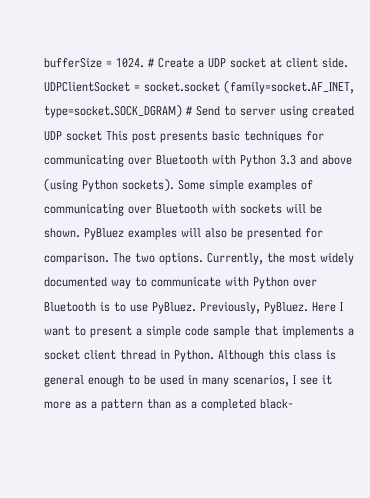bufferSize = 1024. # Create a UDP socket at client side. UDPClientSocket = socket.socket (family=socket.AF_INET, type=socket.SOCK_DGRAM) # Send to server using created UDP socket This post presents basic techniques for communicating over Bluetooth with Python 3.3 and above (using Python sockets). Some simple examples of communicating over Bluetooth with sockets will be shown. PyBluez examples will also be presented for comparison. The two options. Currently, the most widely documented way to communicate with Python over Bluetooth is to use PyBluez. Previously, PyBluez. Here I want to present a simple code sample that implements a socket client thread in Python. Although this class is general enough to be used in many scenarios, I see it more as a pattern than as a completed black-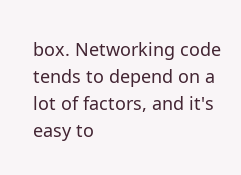box. Networking code tends to depend on a lot of factors, and it's easy to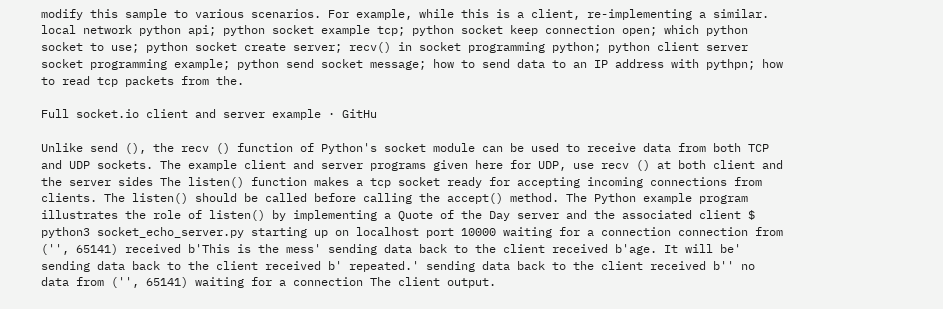modify this sample to various scenarios. For example, while this is a client, re-implementing a similar. local network python api; python socket example tcp; python socket keep connection open; which python socket to use; python socket create server; recv() in socket programming python; python client server socket programming example; python send socket message; how to send data to an IP address with pythpn; how to read tcp packets from the.

Full socket.io client and server example · GitHu

Unlike send (), the recv () function of Python's socket module can be used to receive data from both TCP and UDP sockets. The example client and server programs given here for UDP, use recv () at both client and the server sides The listen() function makes a tcp socket ready for accepting incoming connections from clients. The listen() should be called before calling the accept() method. The Python example program illustrates the role of listen() by implementing a Quote of the Day server and the associated client $ python3 socket_echo_server.py starting up on localhost port 10000 waiting for a connection connection from ('', 65141) received b'This is the mess' sending data back to the client received b'age. It will be' sending data back to the client received b' repeated.' sending data back to the client received b'' no data from ('', 65141) waiting for a connection The client output.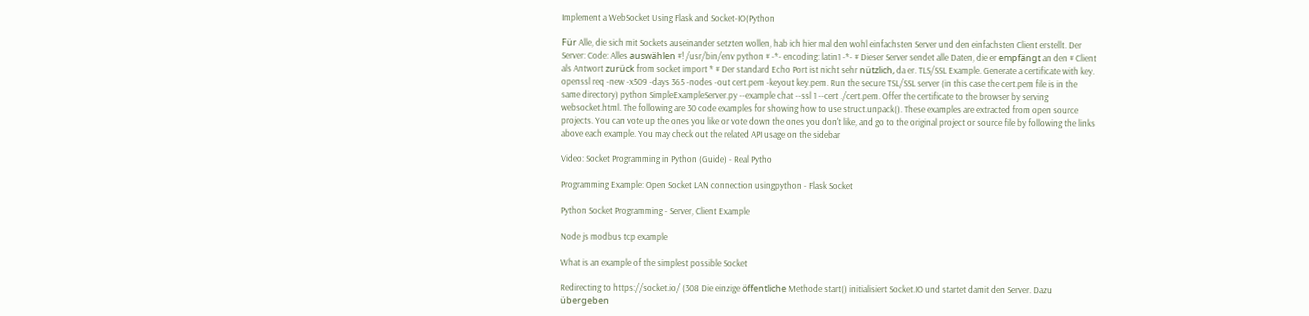Implement a WebSocket Using Flask and Socket-IO(Python

Für Alle, die sich mit Sockets auseinander setzten wollen, hab ich hier mal den wohl einfachsten Server und den einfachsten Client erstellt. Der Server: Code: Alles auswählen #! /usr/bin/env python # -*- encoding: latin1 -*- # Dieser Server sendet alle Daten, die er empfängt an den # Client als Antwort zurück from socket import * # Der standard Echo Port ist nicht sehr nützlich, da er. TLS/SSL Example. Generate a certificate with key. openssl req -new -x509 -days 365 -nodes -out cert.pem -keyout key.pem. Run the secure TSL/SSL server (in this case the cert.pem file is in the same directory) python SimpleExampleServer.py --example chat --ssl 1 --cert ./cert.pem. Offer the certificate to the browser by serving websocket.html. The following are 30 code examples for showing how to use struct.unpack(). These examples are extracted from open source projects. You can vote up the ones you like or vote down the ones you don't like, and go to the original project or source file by following the links above each example. You may check out the related API usage on the sidebar

Video: Socket Programming in Python (Guide) - Real Pytho

Programming Example: Open Socket LAN connection usingpython - Flask Socket

Python Socket Programming - Server, Client Example

Node js modbus tcp example

What is an example of the simplest possible Socket

Redirecting to https://socket.io/ (308 Die einzige öffentliche Methode start() initialisiert Socket.IO und startet damit den Server. Dazu übergeben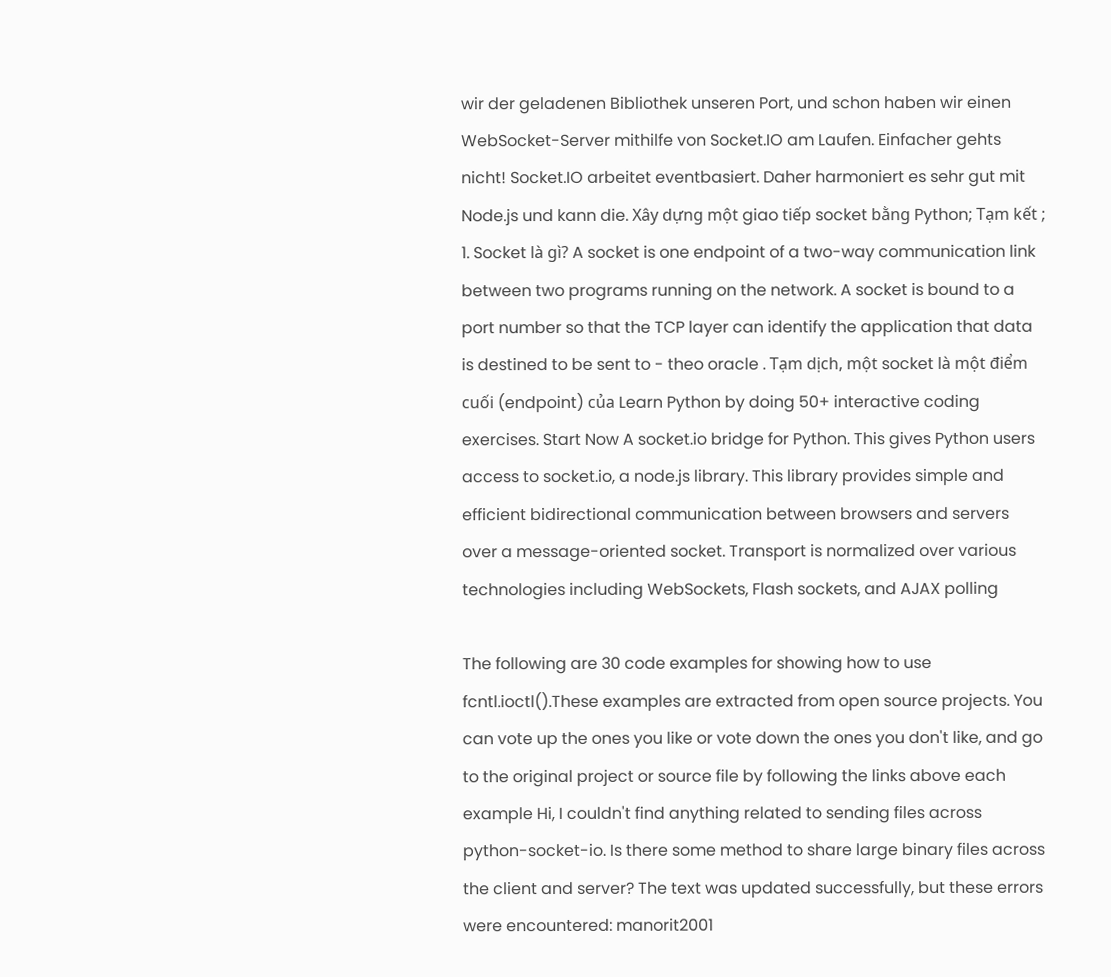wir der geladenen Bibliothek unseren Port, und schon haben wir einen WebSocket-Server mithilfe von Socket.IO am Laufen. Einfacher gehts nicht! Socket.IO arbeitet eventbasiert. Daher harmoniert es sehr gut mit Node.js und kann die. Xây dựng một giao tiếp socket bằng Python; Tạm kết ; 1. Socket là gì? A socket is one endpoint of a two-way communication link between two programs running on the network. A socket is bound to a port number so that the TCP layer can identify the application that data is destined to be sent to - theo oracle . Tạm dịch, một socket là một điểm cuối (endpoint) của Learn Python by doing 50+ interactive coding exercises. Start Now A socket.io bridge for Python. This gives Python users access to socket.io, a node.js library. This library provides simple and efficient bidirectional communication between browsers and servers over a message-oriented socket. Transport is normalized over various technologies including WebSockets, Flash sockets, and AJAX polling

The following are 30 code examples for showing how to use fcntl.ioctl().These examples are extracted from open source projects. You can vote up the ones you like or vote down the ones you don't like, and go to the original project or source file by following the links above each example Hi, I couldn't find anything related to sending files across python-socket-io. Is there some method to share large binary files across the client and server? The text was updated successfully, but these errors were encountered: manorit2001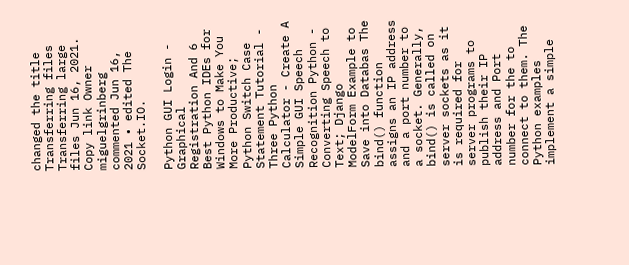changed the title Transferring files Transferring large files Jun 16, 2021. Copy link Owner miguelgrinberg commented Jun 16, 2021 • edited The Socket.IO.

Python GUI Login - Graphical Registration And 6 Best Python IDEs for Windows to Make You More Productive; Python Switch Case Statement Tutorial - Three Python Calculator - Create A Simple GUI Speech Recognition Python - Converting Speech to Text; Django ModelForm Example to Save into Databas The bind() function assigns an IP address and a port number to a socket. Generally, bind() is called on server sockets as it is required for server programs to publish their IP address and Port number for the to connect to them. The Python examples implement a simple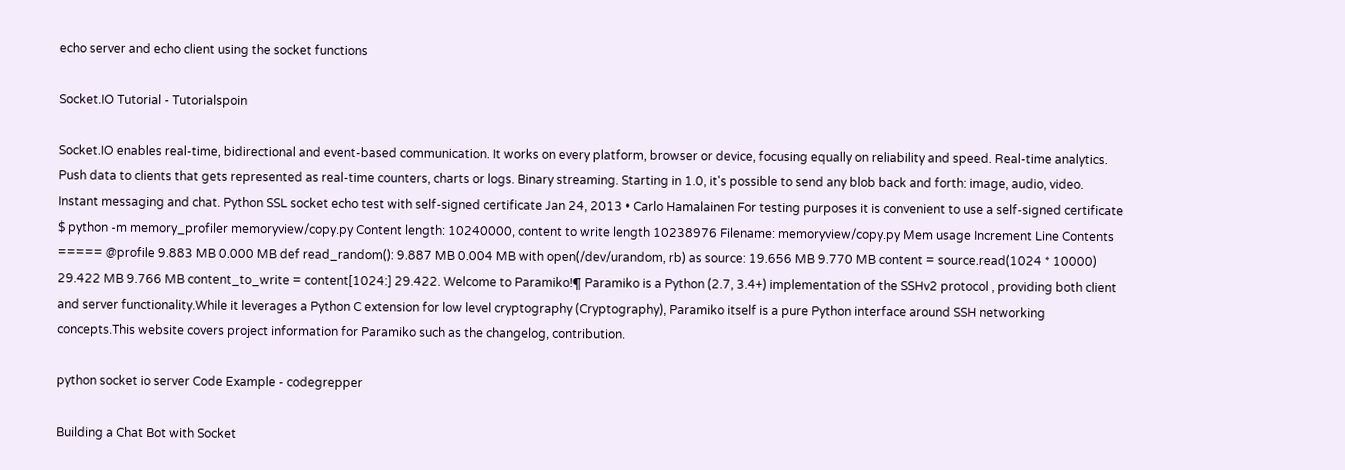echo server and echo client using the socket functions

Socket.IO Tutorial - Tutorialspoin

Socket.IO enables real-time, bidirectional and event-based communication. It works on every platform, browser or device, focusing equally on reliability and speed. Real-time analytics. Push data to clients that gets represented as real-time counters, charts or logs. Binary streaming. Starting in 1.0, it's possible to send any blob back and forth: image, audio, video. Instant messaging and chat. Python SSL socket echo test with self-signed certificate Jan 24, 2013 • Carlo Hamalainen For testing purposes it is convenient to use a self-signed certificate $ python -m memory_profiler memoryview/copy.py Content length: 10240000, content to write length 10238976 Filename: memoryview/copy.py Mem usage Increment Line Contents ===== @profile 9.883 MB 0.000 MB def read_random(): 9.887 MB 0.004 MB with open(/dev/urandom, rb) as source: 19.656 MB 9.770 MB content = source.read(1024 * 10000) 29.422 MB 9.766 MB content_to_write = content[1024:] 29.422. Welcome to Paramiko!¶ Paramiko is a Python (2.7, 3.4+) implementation of the SSHv2 protocol , providing both client and server functionality.While it leverages a Python C extension for low level cryptography (Cryptography), Paramiko itself is a pure Python interface around SSH networking concepts.This website covers project information for Paramiko such as the changelog, contribution.

python socket io server Code Example - codegrepper

Building a Chat Bot with Socket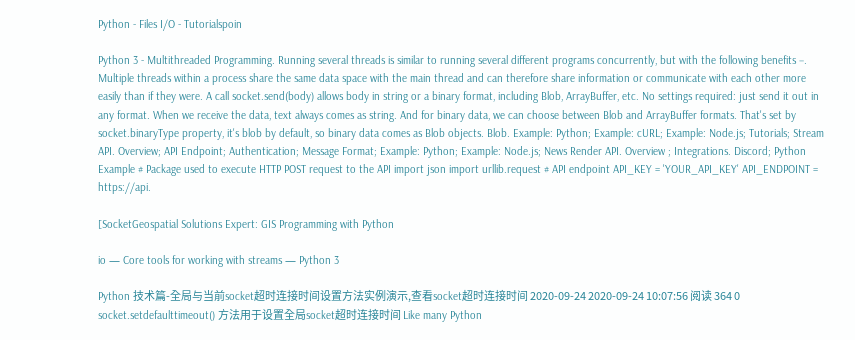Python - Files I/O - Tutorialspoin

Python 3 - Multithreaded Programming. Running several threads is similar to running several different programs concurrently, but with the following benefits −. Multiple threads within a process share the same data space with the main thread and can therefore share information or communicate with each other more easily than if they were. A call socket.send(body) allows body in string or a binary format, including Blob, ArrayBuffer, etc. No settings required: just send it out in any format. When we receive the data, text always comes as string. And for binary data, we can choose between Blob and ArrayBuffer formats. That's set by socket.binaryType property, it's blob by default, so binary data comes as Blob objects. Blob. Example: Python; Example: cURL; Example: Node.js; Tutorials; Stream API. Overview; API Endpoint; Authentication; Message Format; Example: Python; Example: Node.js; News Render API. Overview ; Integrations. Discord; Python Example # Package used to execute HTTP POST request to the API import json import urllib.request # API endpoint API_KEY = 'YOUR_API_KEY' API_ENDPOINT = https://api.

[SocketGeospatial Solutions Expert: GIS Programming with Python

io — Core tools for working with streams — Python 3

Python 技术篇-全局与当前socket超时连接时间设置方法实例演示,查看socket超时连接时间 2020-09-24 2020-09-24 10:07:56 阅读 364 0 socket.setdefaulttimeout() 方法用于设置全局socket超时连接时间 Like many Python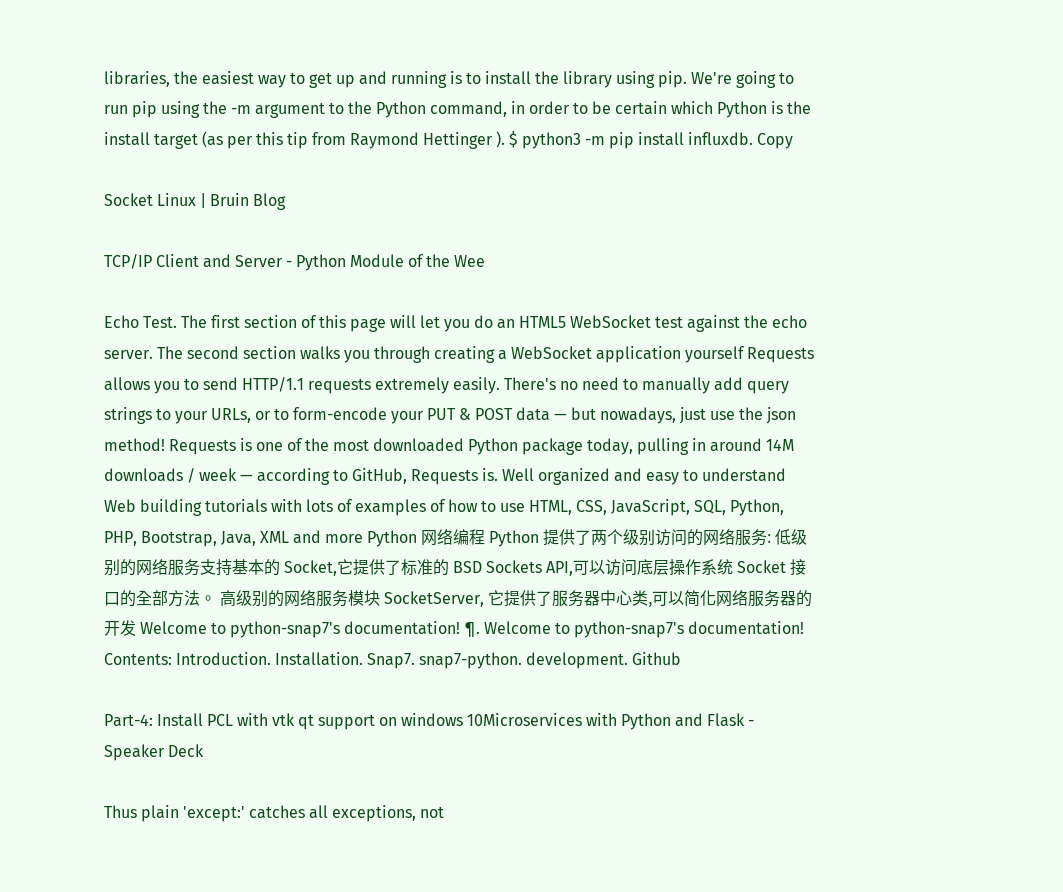libraries, the easiest way to get up and running is to install the library using pip. We're going to run pip using the -m argument to the Python command, in order to be certain which Python is the install target (as per this tip from Raymond Hettinger ). $ python3 -m pip install influxdb. Copy

Socket Linux | Bruin Blog

TCP/IP Client and Server - Python Module of the Wee

Echo Test. The first section of this page will let you do an HTML5 WebSocket test against the echo server. The second section walks you through creating a WebSocket application yourself Requests allows you to send HTTP/1.1 requests extremely easily. There's no need to manually add query strings to your URLs, or to form-encode your PUT & POST data — but nowadays, just use the json method! Requests is one of the most downloaded Python package today, pulling in around 14M downloads / week — according to GitHub, Requests is. Well organized and easy to understand Web building tutorials with lots of examples of how to use HTML, CSS, JavaScript, SQL, Python, PHP, Bootstrap, Java, XML and more Python 网络编程 Python 提供了两个级别访问的网络服务: 低级别的网络服务支持基本的 Socket,它提供了标准的 BSD Sockets API,可以访问底层操作系统 Socket 接口的全部方法。 高级别的网络服务模块 SocketServer, 它提供了服务器中心类,可以简化网络服务器的开发 Welcome to python-snap7's documentation! ¶. Welcome to python-snap7's documentation! Contents: Introduction. Installation. Snap7. snap7-python. development. Github

Part-4: Install PCL with vtk qt support on windows 10Microservices with Python and Flask - Speaker Deck

Thus plain 'except:' catches all exceptions, not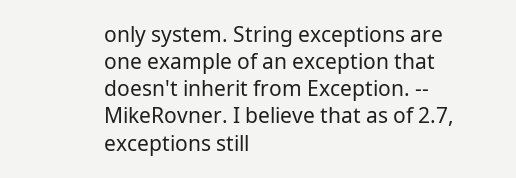only system. String exceptions are one example of an exception that doesn't inherit from Exception. -- MikeRovner. I believe that as of 2.7, exceptions still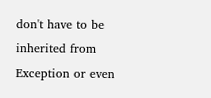don't have to be inherited from Exception or even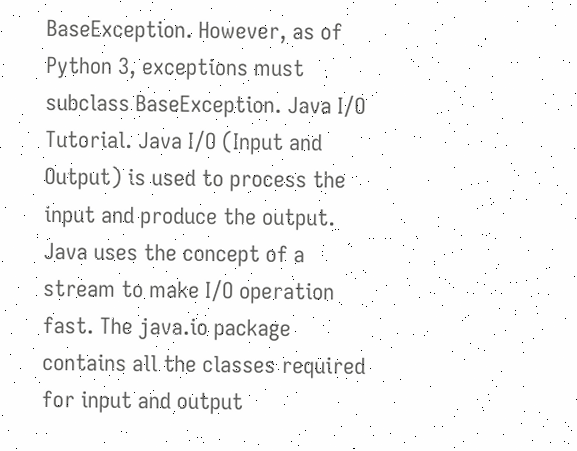BaseException. However, as of Python 3, exceptions must subclass BaseException. Java I/O Tutorial. Java I/O (Input and Output) is used to process the input and produce the output. Java uses the concept of a stream to make I/O operation fast. The java.io package contains all the classes required for input and output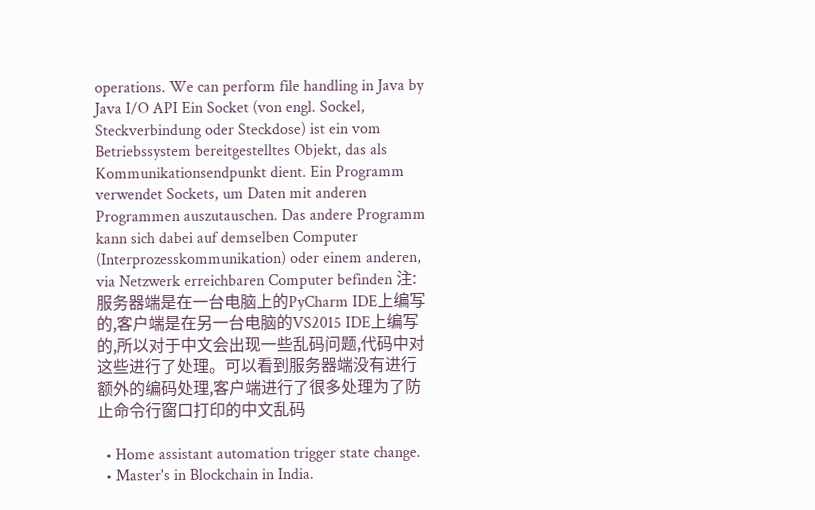operations. We can perform file handling in Java by Java I/O API Ein Socket (von engl. Sockel, Steckverbindung oder Steckdose) ist ein vom Betriebssystem bereitgestelltes Objekt, das als Kommunikationsendpunkt dient. Ein Programm verwendet Sockets, um Daten mit anderen Programmen auszutauschen. Das andere Programm kann sich dabei auf demselben Computer (Interprozesskommunikation) oder einem anderen, via Netzwerk erreichbaren Computer befinden 注:服务器端是在一台电脑上的PyCharm IDE上编写的,客户端是在另一台电脑的VS2015 IDE上编写的,所以对于中文会出现一些乱码问题,代码中对这些进行了处理。可以看到服务器端没有进行额外的编码处理,客户端进行了很多处理为了防止命令行窗口打印的中文乱码

  • Home assistant automation trigger state change.
  • Master's in Blockchain in India.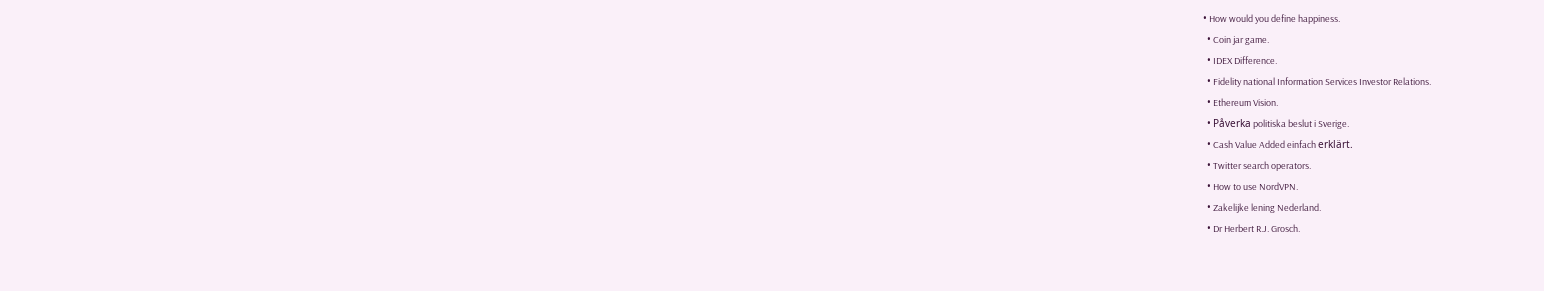• How would you define happiness.
  • Coin jar game.
  • IDEX Difference.
  • Fidelity national Information Services Investor Relations.
  • Ethereum Vision.
  • Påverka politiska beslut i Sverige.
  • Cash Value Added einfach erklärt.
  • Twitter search operators.
  • How to use NordVPN.
  • Zakelijke lening Nederland.
  • Dr Herbert R.J. Grosch.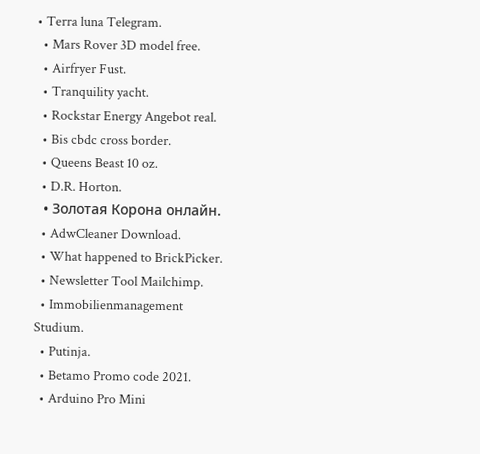• Terra luna Telegram.
  • Mars Rover 3D model free.
  • Airfryer Fust.
  • Tranquility yacht.
  • Rockstar Energy Angebot real.
  • Bis cbdc cross border.
  • Queens Beast 10 oz.
  • D.R. Horton.
  • Золотая Корона онлайн.
  • AdwCleaner Download.
  • What happened to BrickPicker.
  • Newsletter Tool Mailchimp.
  • Immobilienmanagement Studium.
  • Putinja.
  • Betamo Promo code 2021.
  • Arduino Pro Mini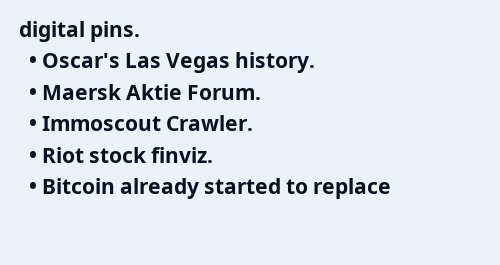digital pins.
  • Oscar's Las Vegas history.
  • Maersk Aktie Forum.
  • Immoscout Crawler.
  • Riot stock finviz.
  • Bitcoin already started to replace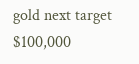gold next target $100,000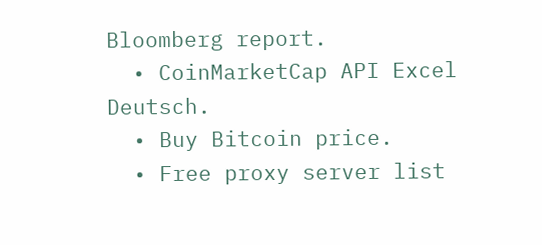Bloomberg report.
  • CoinMarketCap API Excel Deutsch.
  • Buy Bitcoin price.
  • Free proxy server list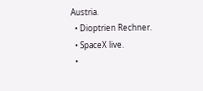Austria.
  • Dioptrien Rechner.
  • SpaceX live.
  •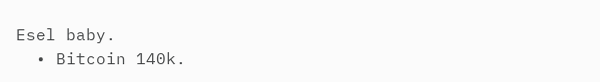Esel baby.
  • Bitcoin 140k.